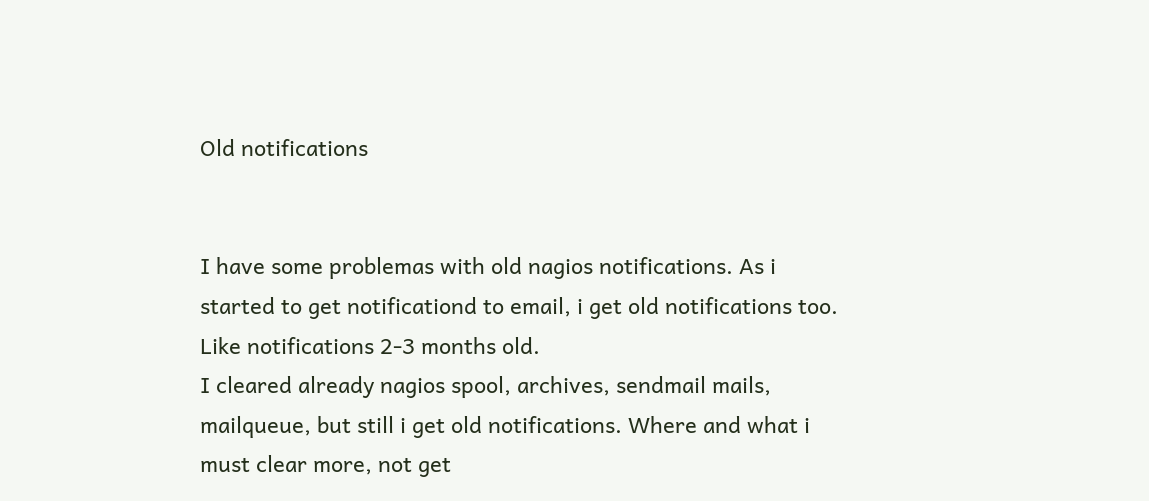Old notifications


I have some problemas with old nagios notifications. As i started to get notificationd to email, i get old notifications too. Like notifications 2-3 months old.
I cleared already nagios spool, archives, sendmail mails, mailqueue, but still i get old notifications. Where and what i must clear more, not get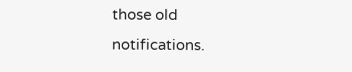those old notifications.